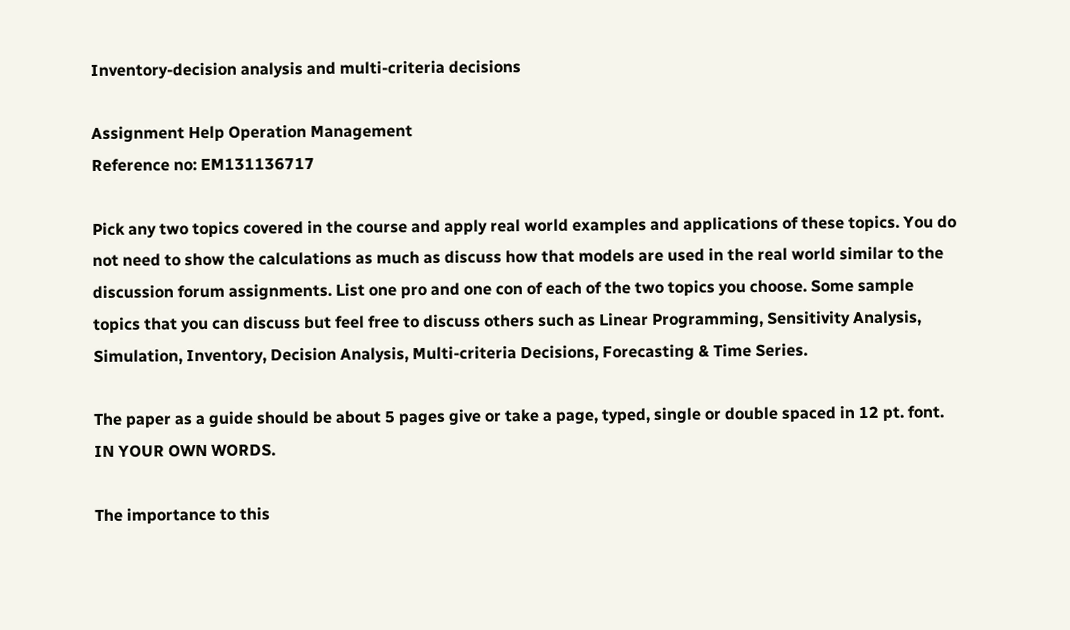Inventory-decision analysis and multi-criteria decisions

Assignment Help Operation Management
Reference no: EM131136717

Pick any two topics covered in the course and apply real world examples and applications of these topics. You do not need to show the calculations as much as discuss how that models are used in the real world similar to the discussion forum assignments. List one pro and one con of each of the two topics you choose. Some sample topics that you can discuss but feel free to discuss others such as Linear Programming, Sensitivity Analysis, Simulation, Inventory, Decision Analysis, Multi-criteria Decisions, Forecasting & Time Series.

The paper as a guide should be about 5 pages give or take a page, typed, single or double spaced in 12 pt. font. IN YOUR OWN WORDS.

The importance to this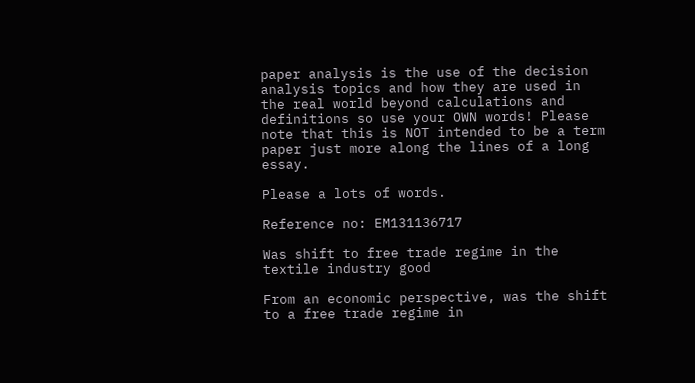paper analysis is the use of the decision analysis topics and how they are used in the real world beyond calculations and definitions so use your OWN words! Please note that this is NOT intended to be a term paper just more along the lines of a long essay.

Please a lots of words.

Reference no: EM131136717

Was shift to free trade regime in the textile industry good

From an economic perspective, was the shift to a free trade regime in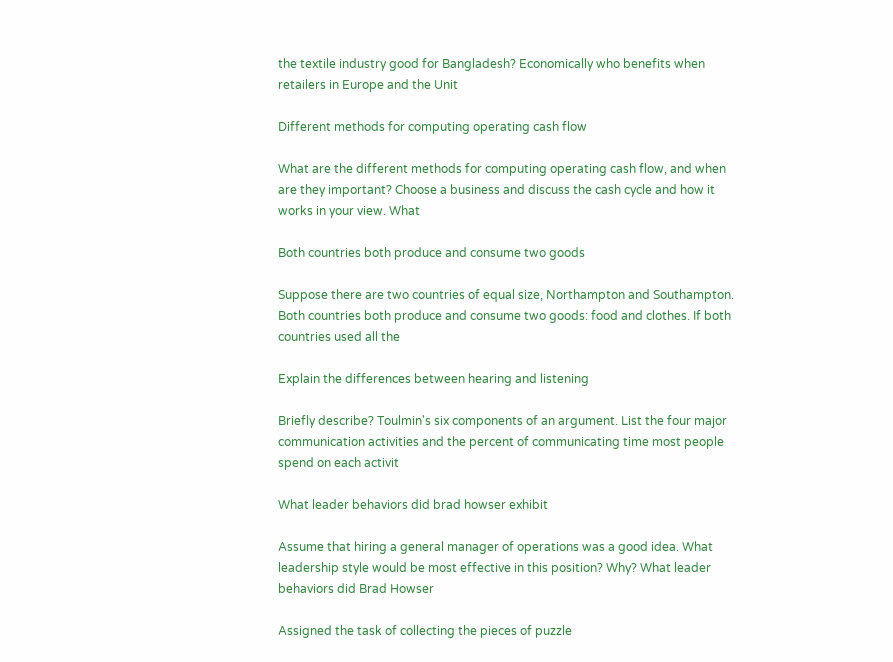the textile industry good for Bangladesh? Economically who benefits when retailers in Europe and the Unit

Different methods for computing operating cash flow

What are the different methods for computing operating cash flow, and when are they important? Choose a business and discuss the cash cycle and how it works in your view. What

Both countries both produce and consume two goods

Suppose there are two countries of equal size, Northampton and Southampton. Both countries both produce and consume two goods: food and clothes. If both countries used all the

Explain the differences between hearing and listening

Briefly describe? Toulmin's six components of an argument. List the four major communication activities and the percent of communicating time most people spend on each activit

What leader behaviors did brad howser exhibit

Assume that hiring a general manager of operations was a good idea. What leadership style would be most effective in this position? Why? What leader behaviors did Brad Howser

Assigned the task of collecting the pieces of puzzle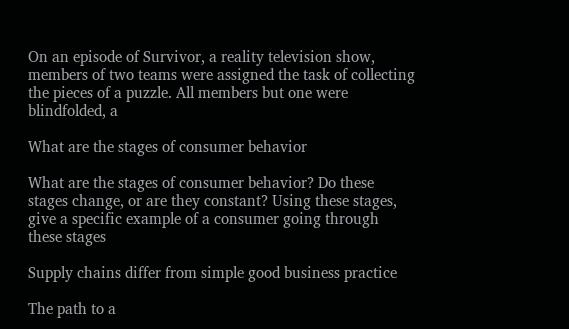On an episode of Survivor, a reality television show, members of two teams were assigned the task of collecting the pieces of a puzzle. All members but one were blindfolded, a

What are the stages of consumer behavior

What are the stages of consumer behavior? Do these stages change, or are they constant? Using these stages, give a specific example of a consumer going through these stages

Supply chains differ from simple good business practice

The path to a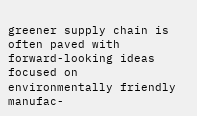greener supply chain is often paved with forward-looking ideas focused on environmentally friendly manufac-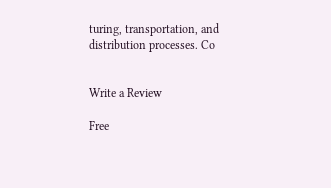turing, transportation, and distribution processes. Co


Write a Review

Free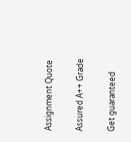Assignment Quote

Assured A++ Grade

Get guaranteed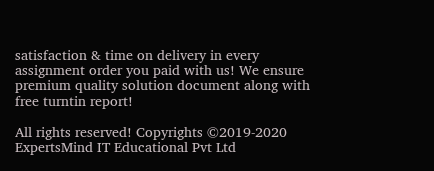satisfaction & time on delivery in every assignment order you paid with us! We ensure premium quality solution document along with free turntin report!

All rights reserved! Copyrights ©2019-2020 ExpertsMind IT Educational Pvt Ltd